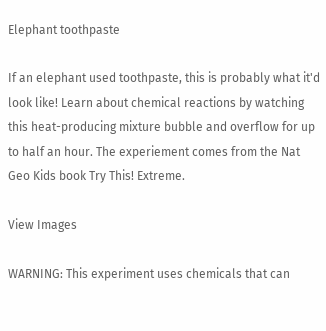Elephant toothpaste

If an elephant used toothpaste, this is probably what it'd look like! Learn about chemical reactions by watching this heat-producing mixture bubble and overflow for up to half an hour. The experiement comes from the Nat Geo Kids book Try This! Extreme.

View Images

WARNING: This experiment uses chemicals that can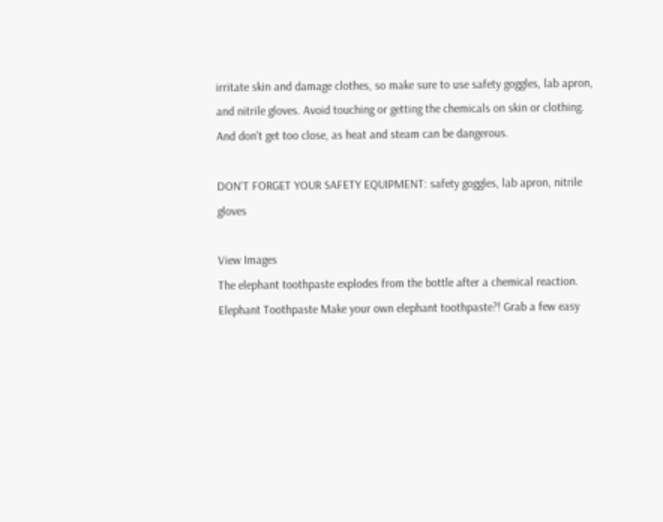irritate skin and damage clothes, so make sure to use safety goggles, lab apron, and nitrile gloves. Avoid touching or getting the chemicals on skin or clothing. And don't get too close, as heat and steam can be dangerous.

DON'T FORGET YOUR SAFETY EQUIPMENT: safety goggles, lab apron, nitrile gloves

View Images
The elephant toothpaste explodes from the bottle after a chemical reaction.
Elephant Toothpaste Make your own elephant toothpaste?! Grab a few easy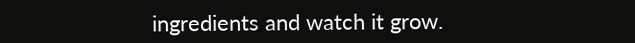ingredients and watch it grow.